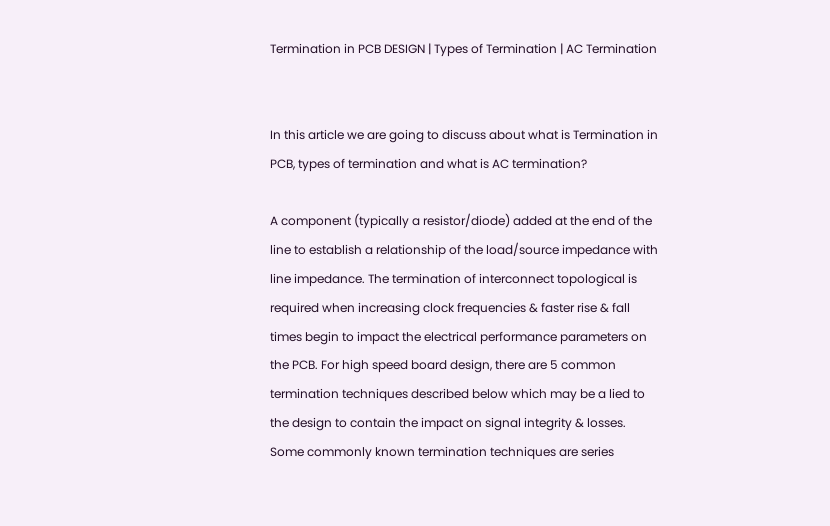Termination in PCB DESIGN | Types of Termination | AC Termination


In this article we are going to discuss about what is Termination in PCB, types of termination and what is AC termination?

A component (typically a resistor/diode) added at the end of the line to establish a relationship of the load/source impedance with line impedance. The termination of interconnect topological is required when increasing clock frequencies & faster rise & fall times begin to impact the electrical performance parameters on the PCB. For high speed board design, there are 5 common termination techniques described below which may be a lied to the design to contain the impact on signal integrity & losses.
Some commonly known termination techniques are series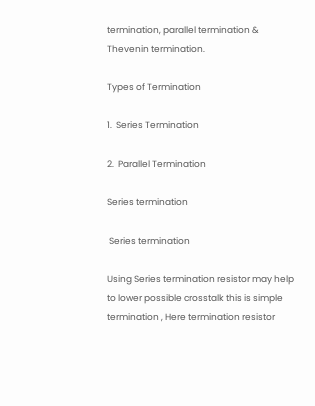termination, parallel termination & Thevenin termination.

Types of Termination

1.  Series Termination

2.  Parallel Termination

Series termination

 Series termination

Using Series termination resistor may help to lower possible crosstalk this is simple termination , Here termination resistor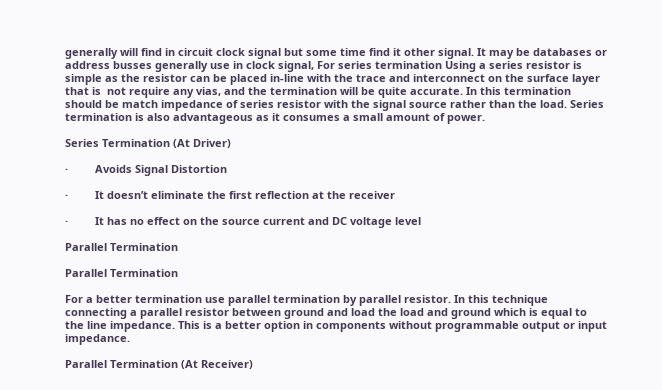generally will find in circuit clock signal but some time find it other signal. It may be databases or address busses generally use in clock signal, For series termination Using a series resistor is simple as the resistor can be placed in-line with the trace and interconnect on the surface layer that is  not require any vias, and the termination will be quite accurate. In this termination should be match impedance of series resistor with the signal source rather than the load. Series termination is also advantageous as it consumes a small amount of power.

Series Termination (At Driver)

·         Avoids Signal Distortion

·         It doesn’t eliminate the first reflection at the receiver

·         It has no effect on the source current and DC voltage level

Parallel Termination

Parallel Termination

For a better termination use parallel termination by parallel resistor. In this technique connecting a parallel resistor between ground and load the load and ground which is equal to the line impedance. This is a better option in components without programmable output or input impedance.

Parallel Termination (At Receiver)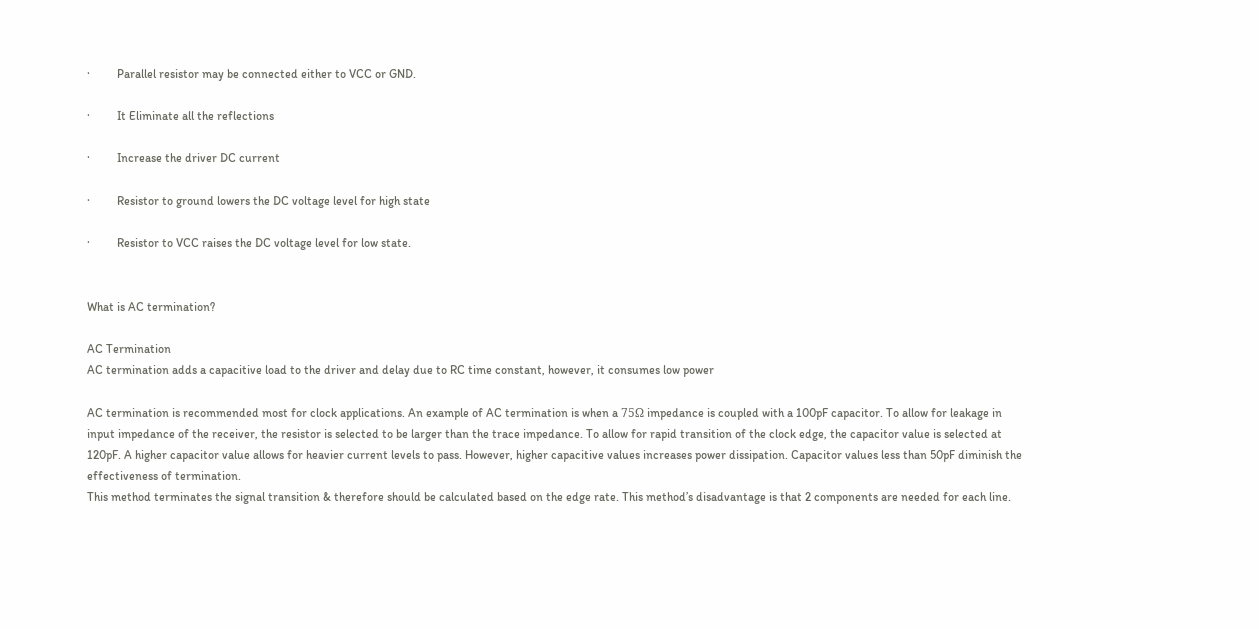·         Parallel resistor may be connected either to VCC or GND.

·         It Eliminate all the reflections

·         Increase the driver DC current

·         Resistor to ground lowers the DC voltage level for high state

·         Resistor to VCC raises the DC voltage level for low state.


What is AC termination?

AC Termination
AC termination adds a capacitive load to the driver and delay due to RC time constant, however, it consumes low power

AC termination is recommended most for clock applications. An example of AC termination is when a 75Ω impedance is coupled with a 100pF capacitor. To allow for leakage in input impedance of the receiver, the resistor is selected to be larger than the trace impedance. To allow for rapid transition of the clock edge, the capacitor value is selected at 120pF. A higher capacitor value allows for heavier current levels to pass. However, higher capacitive values increases power dissipation. Capacitor values less than 50pF diminish the effectiveness of termination.
This method terminates the signal transition & therefore should be calculated based on the edge rate. This method’s disadvantage is that 2 components are needed for each line.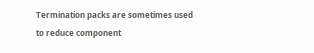Termination packs are sometimes used to reduce component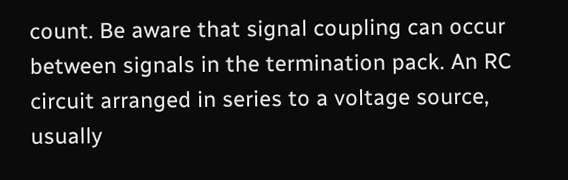count. Be aware that signal coupling can occur between signals in the termination pack. An RC circuit arranged in series to a voltage source, usually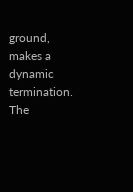ground, makes a dynamic termination. The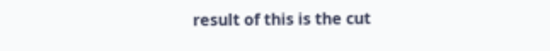result of this is the cut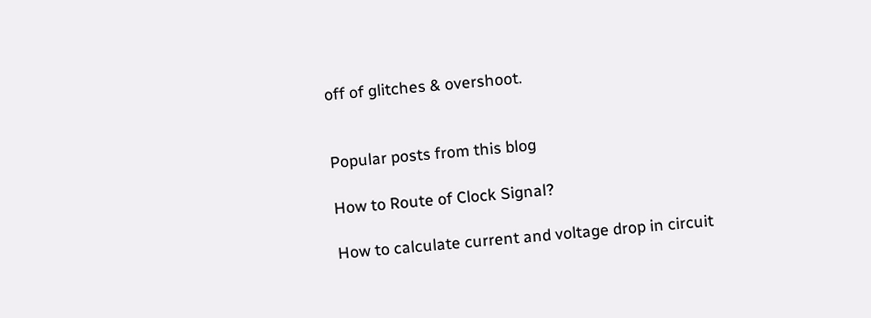off of glitches & overshoot.


Popular posts from this blog

How to Route of Clock Signal?

How to calculate current and voltage drop in circuit